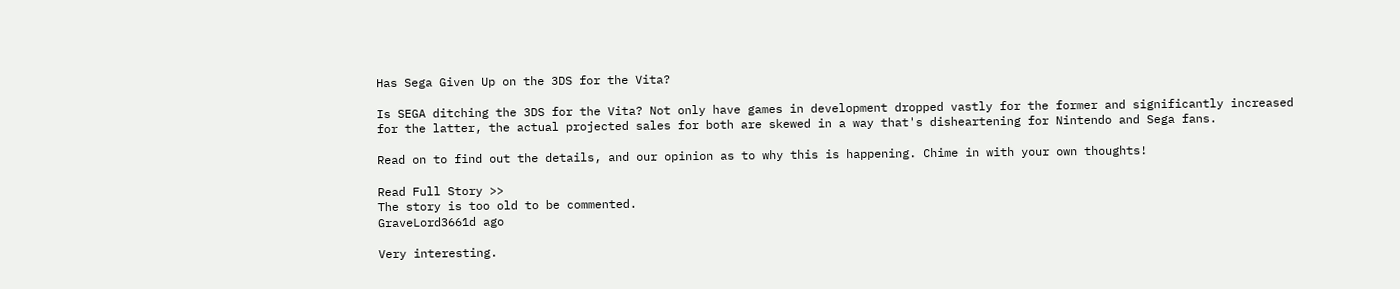Has Sega Given Up on the 3DS for the Vita?

Is SEGA ditching the 3DS for the Vita? Not only have games in development dropped vastly for the former and significantly increased for the latter, the actual projected sales for both are skewed in a way that's disheartening for Nintendo and Sega fans.

Read on to find out the details, and our opinion as to why this is happening. Chime in with your own thoughts!

Read Full Story >>
The story is too old to be commented.
GraveLord3661d ago

Very interesting.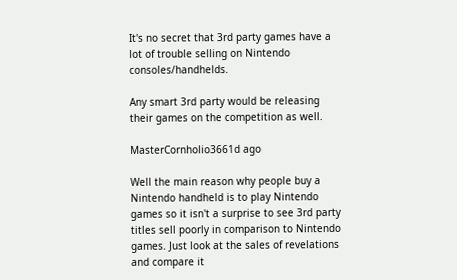It's no secret that 3rd party games have a lot of trouble selling on Nintendo consoles/handhelds.

Any smart 3rd party would be releasing their games on the competition as well.

MasterCornholio3661d ago

Well the main reason why people buy a Nintendo handheld is to play Nintendo games so it isn't a surprise to see 3rd party titles sell poorly in comparison to Nintendo games. Just look at the sales of revelations and compare it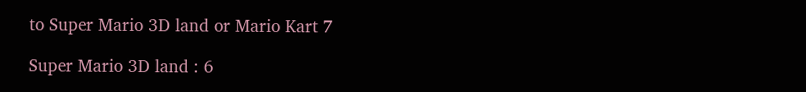to Super Mario 3D land or Mario Kart 7

Super Mario 3D land : 6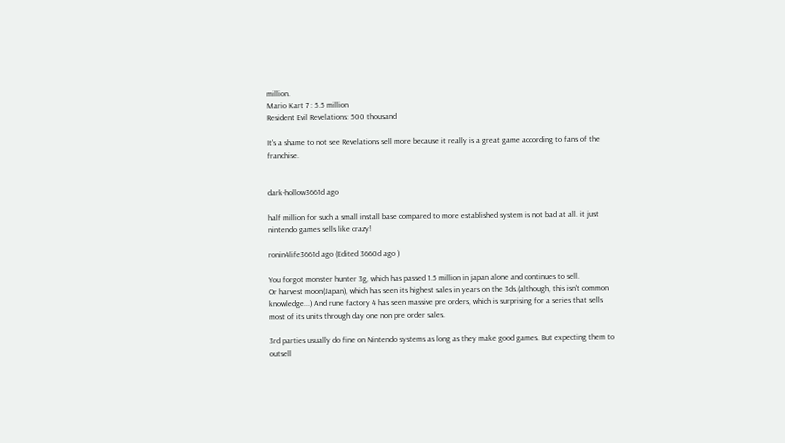million.
Mario Kart 7 : 5.5 million
Resident Evil Revelations: 500 thousand

It's a shame to not see Revelations sell more because it really is a great game according to fans of the franchise.


dark-hollow3661d ago

half million for such a small install base compared to more established system is not bad at all. it just nintendo games sells like crazy!

ronin4life3661d ago (Edited 3660d ago )

You forgot monster hunter 3g, which has passed 1.5 million in japan alone and continues to sell.
Or harvest moon(Japan), which has seen its highest sales in years on the 3ds.(although, this isn't common knowledge...) And rune factory 4 has seen massive pre orders, which is surprising for a series that sells most of its units through day one non pre order sales.

3rd parties usually do fine on Nintendo systems as long as they make good games. But expecting them to outsell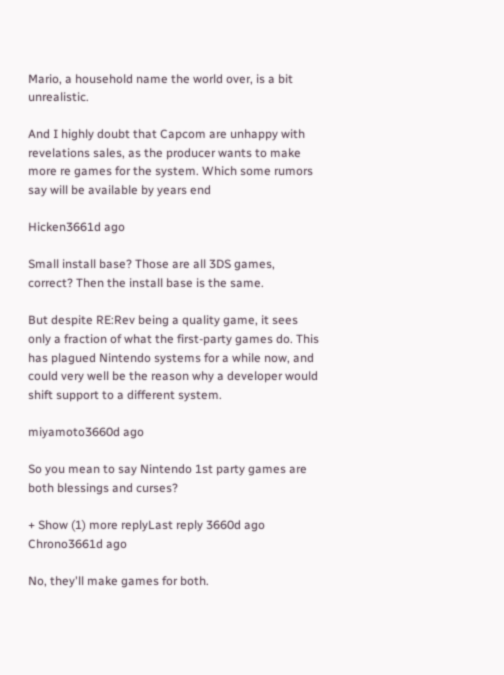Mario, a household name the world over, is a bit unrealistic.

And I highly doubt that Capcom are unhappy with revelations sales, as the producer wants to make more re games for the system. Which some rumors say will be available by years end

Hicken3661d ago

Small install base? Those are all 3DS games, correct? Then the install base is the same.

But despite RE:Rev being a quality game, it sees only a fraction of what the first-party games do. This has plagued Nintendo systems for a while now, and could very well be the reason why a developer would shift support to a different system.

miyamoto3660d ago

So you mean to say Nintendo 1st party games are both blessings and curses?

+ Show (1) more replyLast reply 3660d ago
Chrono3661d ago

No, they'll make games for both.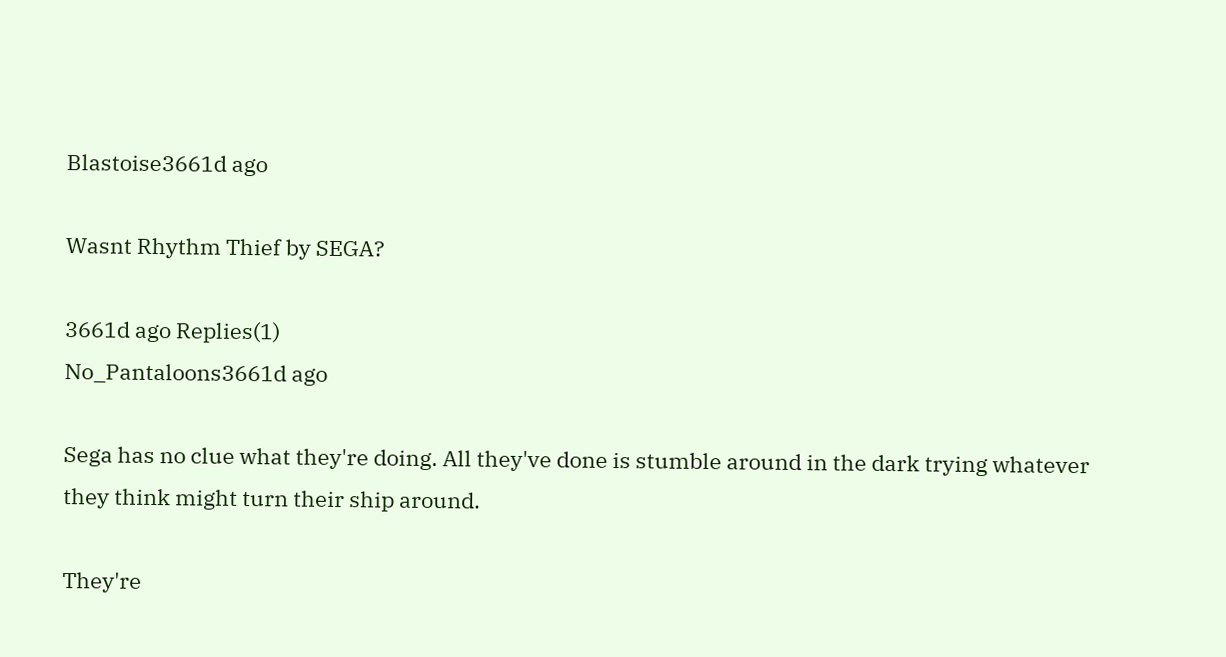Blastoise3661d ago

Wasnt Rhythm Thief by SEGA?

3661d ago Replies(1)
No_Pantaloons3661d ago

Sega has no clue what they're doing. All they've done is stumble around in the dark trying whatever they think might turn their ship around.

They're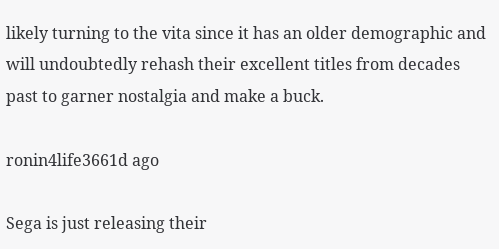likely turning to the vita since it has an older demographic and will undoubtedly rehash their excellent titles from decades past to garner nostalgia and make a buck.

ronin4life3661d ago

Sega is just releasing their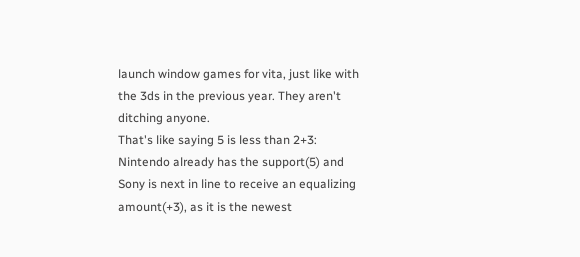launch window games for vita, just like with the 3ds in the previous year. They aren't ditching anyone.
That's like saying 5 is less than 2+3: Nintendo already has the support(5) and Sony is next in line to receive an equalizing amount(+3), as it is the newest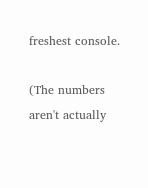freshest console.

(The numbers aren't actually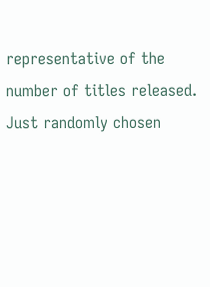representative of the number of titles released. Just randomly chosen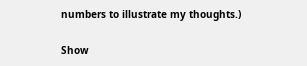numbers to illustrate my thoughts.)

Show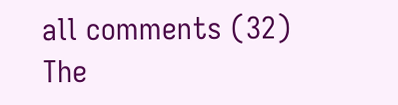all comments (32)
The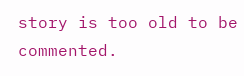story is too old to be commented.